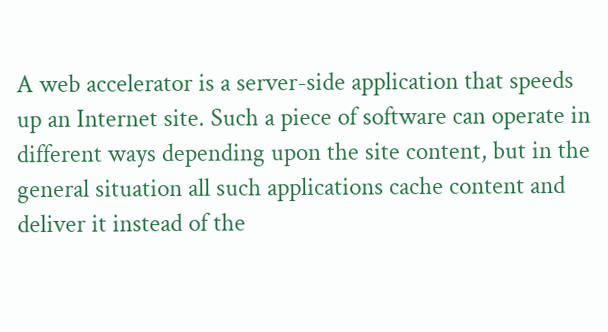A web accelerator is a server-side application that speeds up an Internet site. Such a piece of software can operate in different ways depending upon the site content, but in the general situation all such applications cache content and deliver it instead of the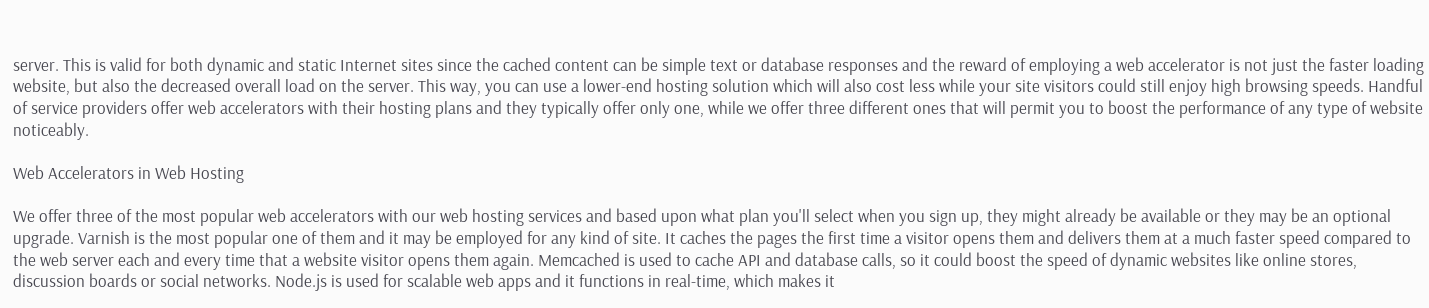server. This is valid for both dynamic and static Internet sites since the cached content can be simple text or database responses and the reward of employing a web accelerator is not just the faster loading website, but also the decreased overall load on the server. This way, you can use a lower-end hosting solution which will also cost less while your site visitors could still enjoy high browsing speeds. Handful of service providers offer web accelerators with their hosting plans and they typically offer only one, while we offer three different ones that will permit you to boost the performance of any type of website noticeably.

Web Accelerators in Web Hosting

We offer three of the most popular web accelerators with our web hosting services and based upon what plan you'll select when you sign up, they might already be available or they may be an optional upgrade. Varnish is the most popular one of them and it may be employed for any kind of site. It caches the pages the first time a visitor opens them and delivers them at a much faster speed compared to the web server each and every time that a website visitor opens them again. Memcached is used to cache API and database calls, so it could boost the speed of dynamic websites like online stores, discussion boards or social networks. Node.js is used for scalable web apps and it functions in real-time, which makes it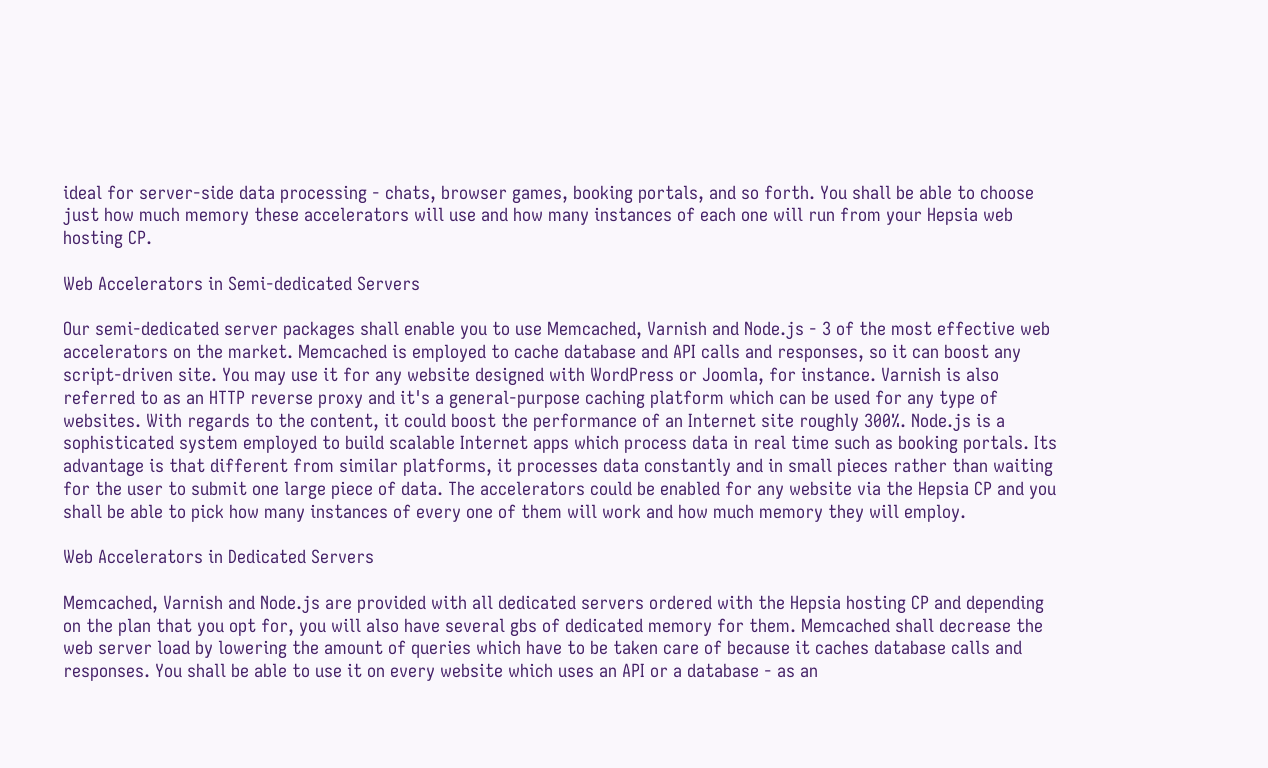ideal for server-side data processing - chats, browser games, booking portals, and so forth. You shall be able to choose just how much memory these accelerators will use and how many instances of each one will run from your Hepsia web hosting CP.

Web Accelerators in Semi-dedicated Servers

Our semi-dedicated server packages shall enable you to use Memcached, Varnish and Node.js - 3 of the most effective web accelerators on the market. Memcached is employed to cache database and API calls and responses, so it can boost any script-driven site. You may use it for any website designed with WordPress or Joomla, for instance. Varnish is also referred to as an HTTP reverse proxy and it's a general-purpose caching platform which can be used for any type of websites. With regards to the content, it could boost the performance of an Internet site roughly 300%. Node.js is a sophisticated system employed to build scalable Internet apps which process data in real time such as booking portals. Its advantage is that different from similar platforms, it processes data constantly and in small pieces rather than waiting for the user to submit one large piece of data. The accelerators could be enabled for any website via the Hepsia CP and you shall be able to pick how many instances of every one of them will work and how much memory they will employ.

Web Accelerators in Dedicated Servers

Memcached, Varnish and Node.js are provided with all dedicated servers ordered with the Hepsia hosting CP and depending on the plan that you opt for, you will also have several gbs of dedicated memory for them. Memcached shall decrease the web server load by lowering the amount of queries which have to be taken care of because it caches database calls and responses. You shall be able to use it on every website which uses an API or a database - as an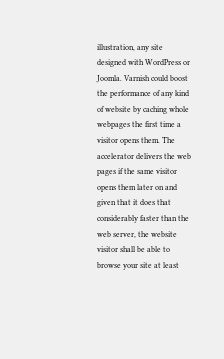illustration, any site designed with WordPress or Joomla. Varnish could boost the performance of any kind of website by caching whole webpages the first time a visitor opens them. The accelerator delivers the web pages if the same visitor opens them later on and given that it does that considerably faster than the web server, the website visitor shall be able to browse your site at least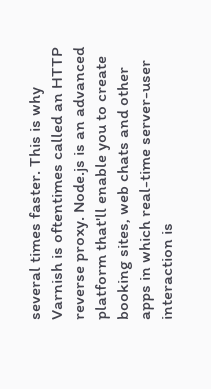several times faster. This is why Varnish is oftentimes called an HTTP reverse proxy. Node.js is an advanced platform that'll enable you to create booking sites, web chats and other apps in which real-time server-user interaction is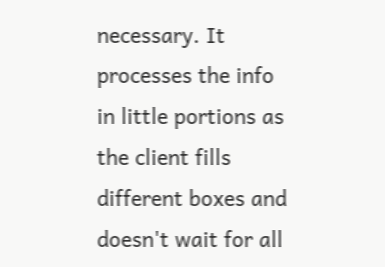necessary. It processes the info in little portions as the client fills different boxes and doesn't wait for all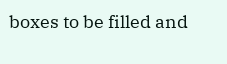boxes to be filled and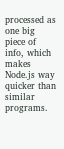processed as one big piece of info, which makes Node.js way quicker than similar programs.